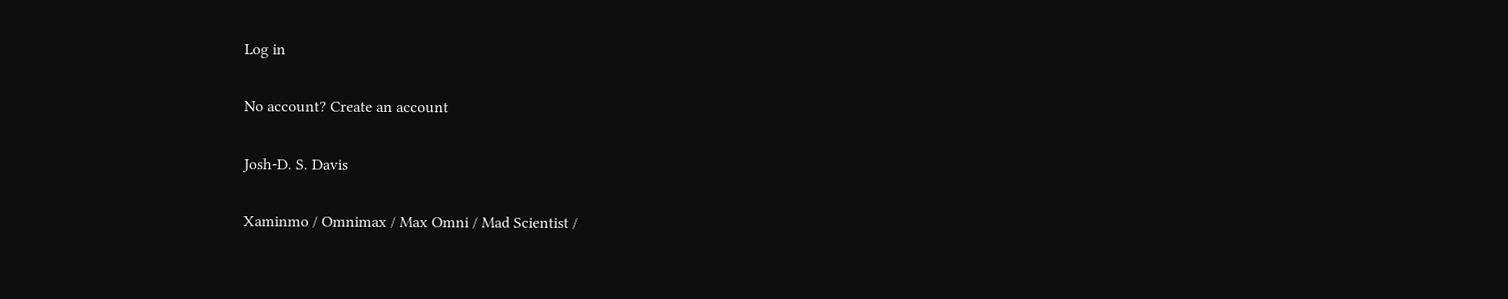Log in

No account? Create an account

Josh-D. S. Davis

Xaminmo / Omnimax / Max Omni / Mad Scientist /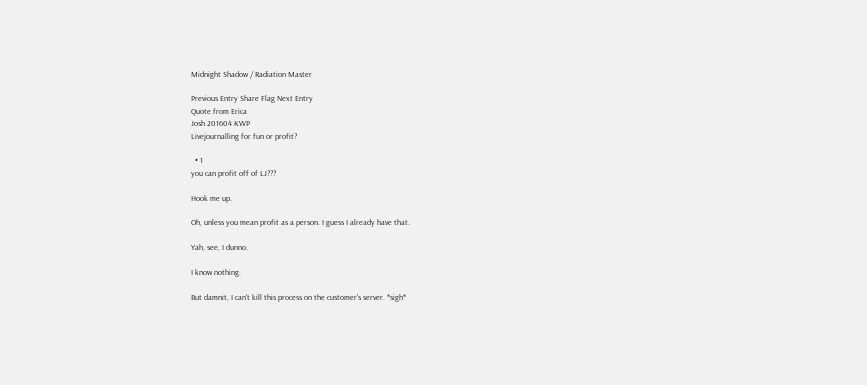Midnight Shadow / Radiation Master

Previous Entry Share Flag Next Entry
Quote from Erica
Josh 201604 KWP
Livejournalling for fun or profit?

  • 1
you can profit off of LJ???

Hook me up.

Oh, unless you mean profit as a person. I guess I already have that.

Yah, see, I dunno.

I know nothing.

But damnit, I can't kill this process on the customer's server. *sigh*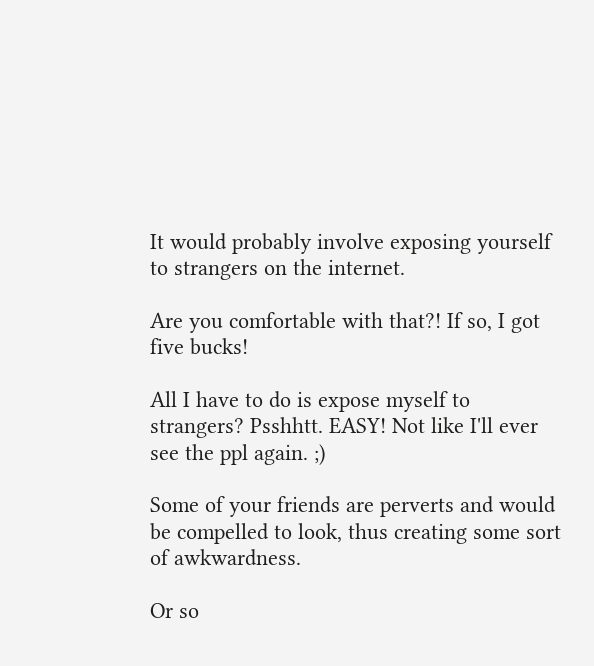It would probably involve exposing yourself to strangers on the internet.

Are you comfortable with that?! If so, I got five bucks!

All I have to do is expose myself to strangers? Psshhtt. EASY! Not like I'll ever see the ppl again. ;)

Some of your friends are perverts and would be compelled to look, thus creating some sort of awkwardness.

Or so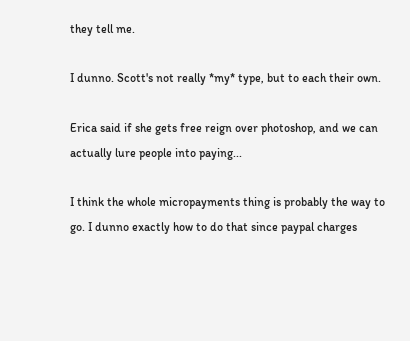they tell me.

I dunno. Scott's not really *my* type, but to each their own.

Erica said if she gets free reign over photoshop, and we can actually lure people into paying...

I think the whole micropayments thing is probably the way to go. I dunno exactly how to do that since paypal charges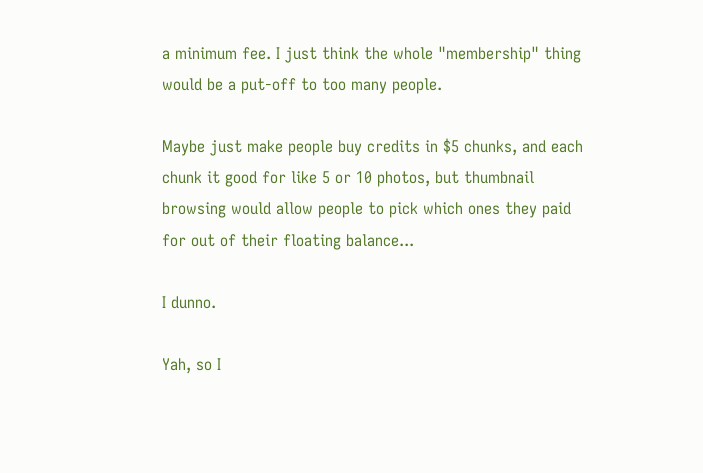a minimum fee. I just think the whole "membership" thing would be a put-off to too many people.

Maybe just make people buy credits in $5 chunks, and each chunk it good for like 5 or 10 photos, but thumbnail browsing would allow people to pick which ones they paid for out of their floating balance...

I dunno.

Yah, so I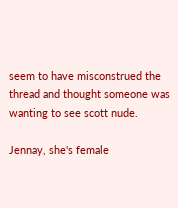seem to have misconstrued the thread and thought someone was wanting to see scott nude.

Jennay, she's female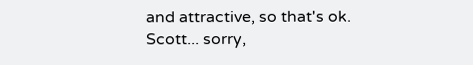and attractive, so that's ok. Scott... sorry,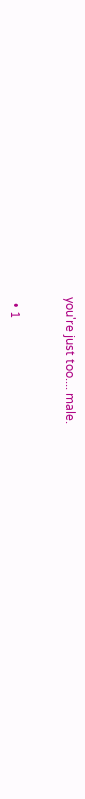you're just too.... male.


  • 1